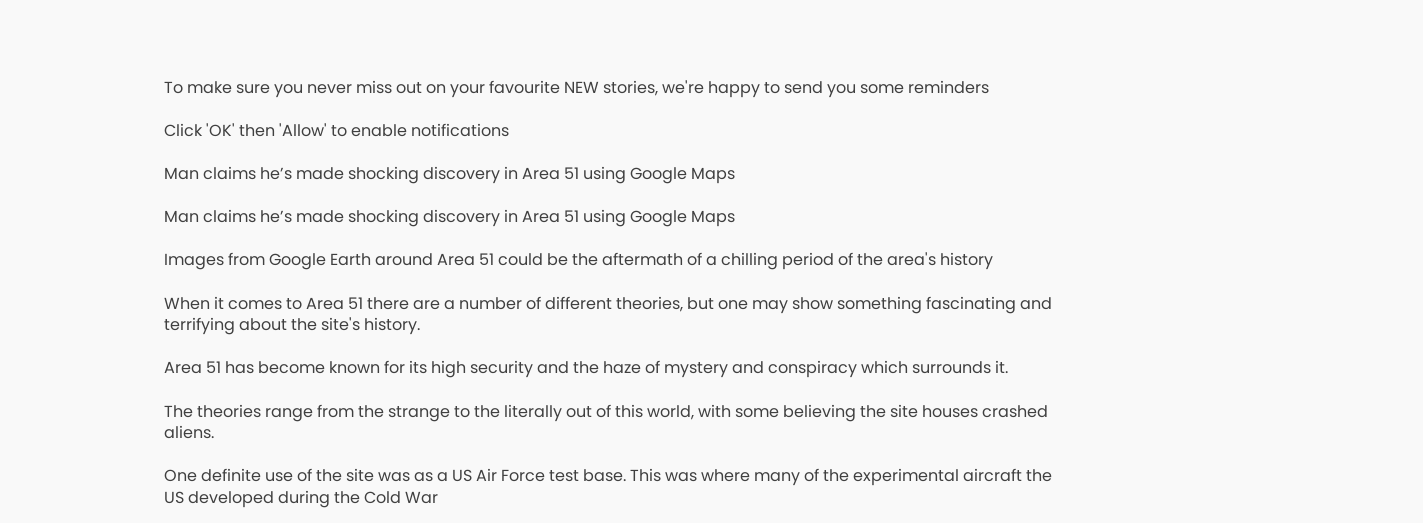To make sure you never miss out on your favourite NEW stories, we're happy to send you some reminders

Click 'OK' then 'Allow' to enable notifications

Man claims he’s made shocking discovery in Area 51 using Google Maps

Man claims he’s made shocking discovery in Area 51 using Google Maps

Images from Google Earth around Area 51 could be the aftermath of a chilling period of the area's history

When it comes to Area 51 there are a number of different theories, but one may show something fascinating and terrifying about the site's history.

Area 51 has become known for its high security and the haze of mystery and conspiracy which surrounds it.

The theories range from the strange to the literally out of this world, with some believing the site houses crashed aliens.

One definite use of the site was as a US Air Force test base. This was where many of the experimental aircraft the US developed during the Cold War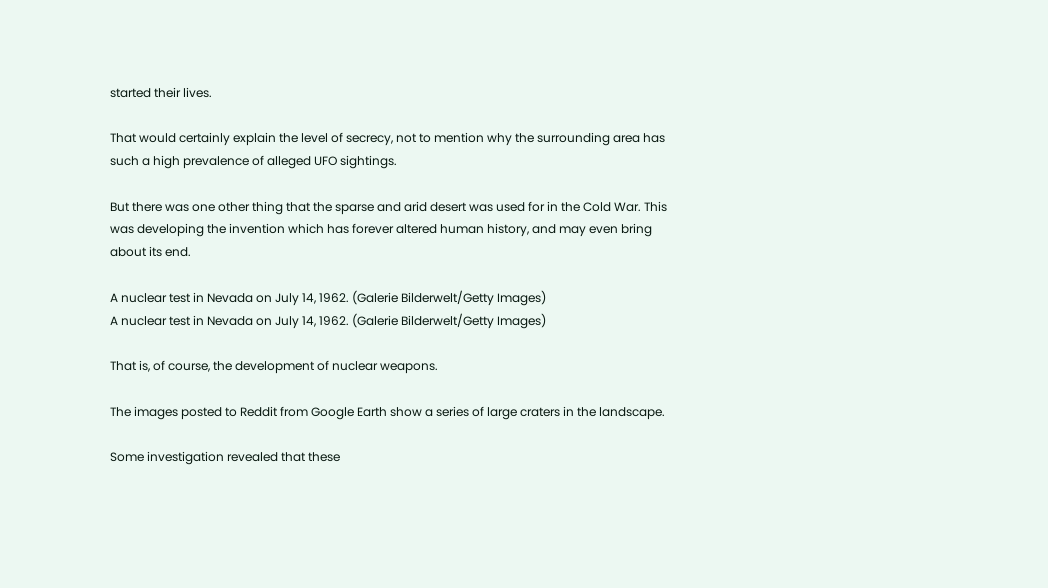started their lives.

That would certainly explain the level of secrecy, not to mention why the surrounding area has such a high prevalence of alleged UFO sightings.

But there was one other thing that the sparse and arid desert was used for in the Cold War. This was developing the invention which has forever altered human history, and may even bring about its end.

A nuclear test in Nevada on July 14, 1962. (Galerie Bilderwelt/Getty Images)
A nuclear test in Nevada on July 14, 1962. (Galerie Bilderwelt/Getty Images)

That is, of course, the development of nuclear weapons.

The images posted to Reddit from Google Earth show a series of large craters in the landscape.

Some investigation revealed that these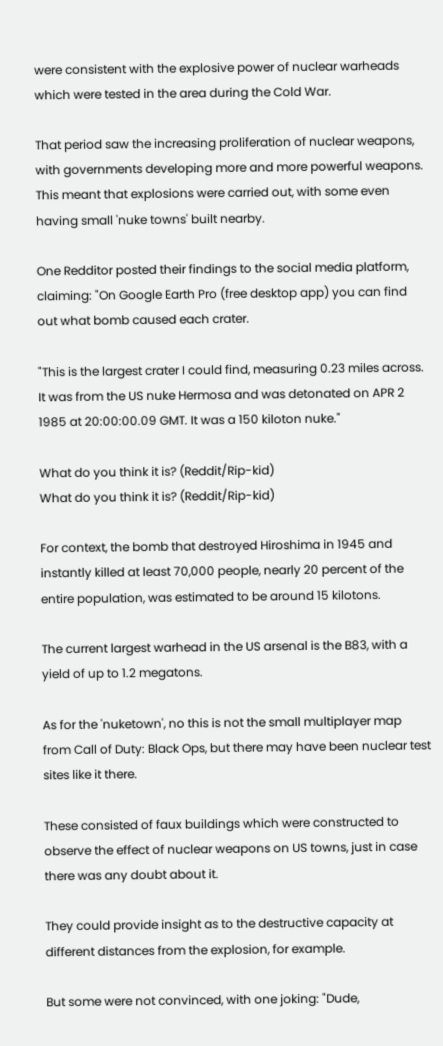were consistent with the explosive power of nuclear warheads which were tested in the area during the Cold War.

That period saw the increasing proliferation of nuclear weapons, with governments developing more and more powerful weapons. This meant that explosions were carried out, with some even having small 'nuke towns' built nearby.

One Redditor posted their findings to the social media platform, claiming: "On Google Earth Pro (free desktop app) you can find out what bomb caused each crater.

"This is the largest crater I could find, measuring 0.23 miles across. It was from the US nuke Hermosa and was detonated on APR 2 1985 at 20:00:00.09 GMT. It was a 150 kiloton nuke."

What do you think it is? (Reddit/Rip-kid)
What do you think it is? (Reddit/Rip-kid)

For context, the bomb that destroyed Hiroshima in 1945 and instantly killed at least 70,000 people, nearly 20 percent of the entire population, was estimated to be around 15 kilotons.

The current largest warhead in the US arsenal is the B83, with a yield of up to 1.2 megatons.

As for the 'nuketown', no this is not the small multiplayer map from Call of Duty: Black Ops, but there may have been nuclear test sites like it there.

These consisted of faux buildings which were constructed to observe the effect of nuclear weapons on US towns, just in case there was any doubt about it.

They could provide insight as to the destructive capacity at different distances from the explosion, for example.

But some were not convinced, with one joking: "Dude,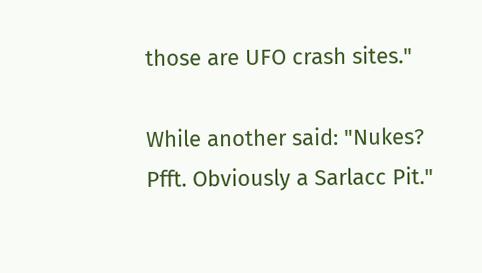those are UFO crash sites."

While another said: "Nukes? Pfft. Obviously a Sarlacc Pit."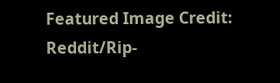Featured Image Credit: Reddit/Rip-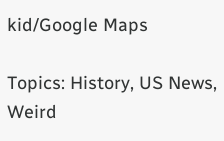kid/Google Maps

Topics: History, US News, Weird